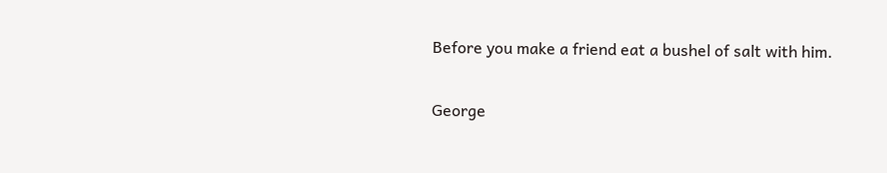Before you make a friend eat a bushel of salt with him.

George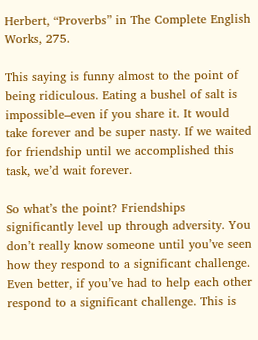Herbert, “Proverbs” in The Complete English Works, 275.

This saying is funny almost to the point of being ridiculous. Eating a bushel of salt is impossible–even if you share it. It would take forever and be super nasty. If we waited for friendship until we accomplished this task, we’d wait forever.

So what’s the point? Friendships significantly level up through adversity. You don’t really know someone until you’ve seen how they respond to a significant challenge. Even better, if you’ve had to help each other respond to a significant challenge. This is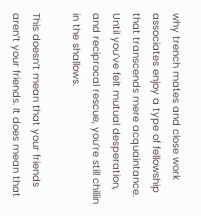why trench mates and close work associates enjoy a type of fellowship that transcends mere acquaintance. Until you’ve felt mutual desperation, and reciprocal rescue, you’re still chillin in the shallows.

This doesn’t mean that your friends aren’t your friends. It does mean that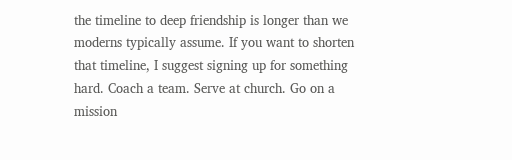the timeline to deep friendship is longer than we moderns typically assume. If you want to shorten that timeline, I suggest signing up for something hard. Coach a team. Serve at church. Go on a mission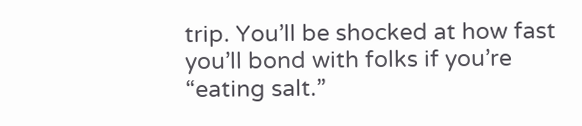trip. You’ll be shocked at how fast you’ll bond with folks if you’re “eating salt.”